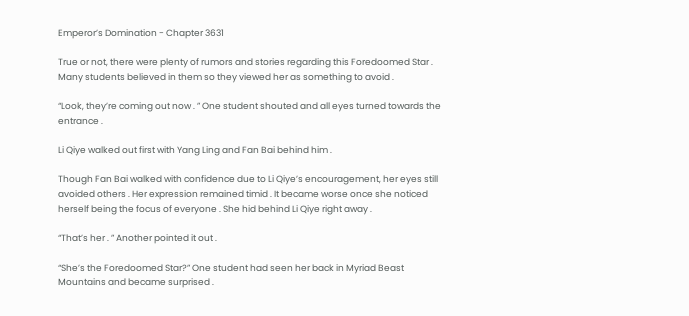Emperor’s Domination - Chapter 3631

True or not, there were plenty of rumors and stories regarding this Foredoomed Star . Many students believed in them so they viewed her as something to avoid .

“Look, they’re coming out now . ” One student shouted and all eyes turned towards the entrance .

Li Qiye walked out first with Yang Ling and Fan Bai behind him .

Though Fan Bai walked with confidence due to Li Qiye’s encouragement, her eyes still avoided others . Her expression remained timid . It became worse once she noticed herself being the focus of everyone . She hid behind Li Qiye right away .

“That’s her . ” Another pointed it out .

“She’s the Foredoomed Star?” One student had seen her back in Myriad Beast Mountains and became surprised .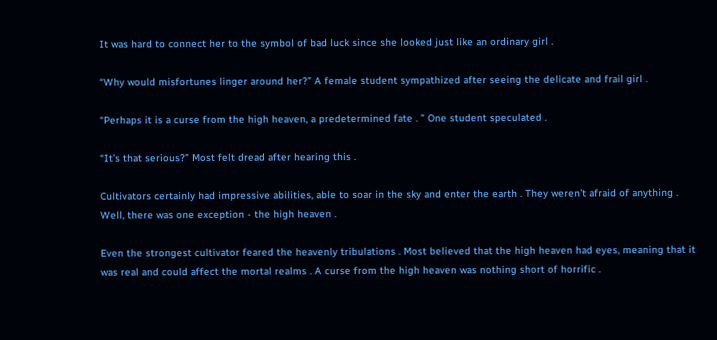It was hard to connect her to the symbol of bad luck since she looked just like an ordinary girl .

“Why would misfortunes linger around her?” A female student sympathized after seeing the delicate and frail girl .

“Perhaps it is a curse from the high heaven, a predetermined fate . ” One student speculated .

“It’s that serious?” Most felt dread after hearing this .

Cultivators certainly had impressive abilities, able to soar in the sky and enter the earth . They weren’t afraid of anything . Well, there was one exception - the high heaven .

Even the strongest cultivator feared the heavenly tribulations . Most believed that the high heaven had eyes, meaning that it was real and could affect the mortal realms . A curse from the high heaven was nothing short of horrific .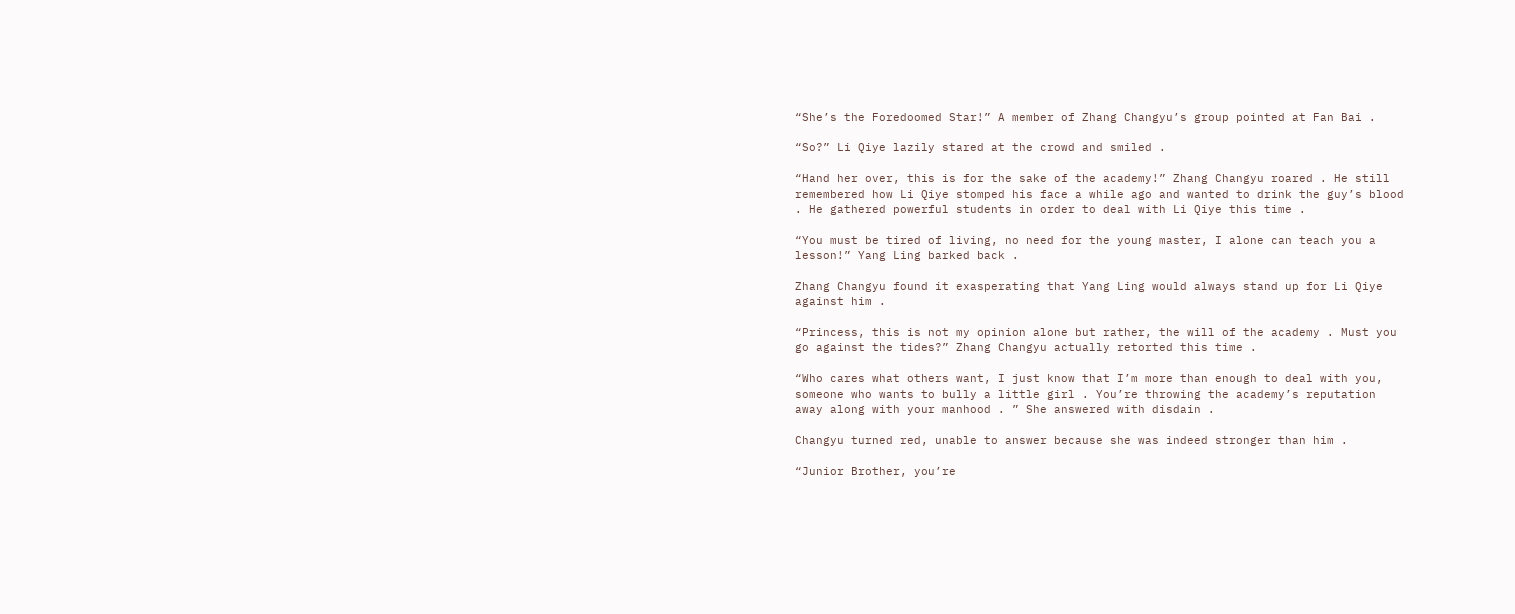“She’s the Foredoomed Star!” A member of Zhang Changyu’s group pointed at Fan Bai .

“So?” Li Qiye lazily stared at the crowd and smiled .

“Hand her over, this is for the sake of the academy!” Zhang Changyu roared . He still remembered how Li Qiye stomped his face a while ago and wanted to drink the guy’s blood . He gathered powerful students in order to deal with Li Qiye this time .

“You must be tired of living, no need for the young master, I alone can teach you a lesson!” Yang Ling barked back .

Zhang Changyu found it exasperating that Yang Ling would always stand up for Li Qiye against him .

“Princess, this is not my opinion alone but rather, the will of the academy . Must you go against the tides?” Zhang Changyu actually retorted this time .

“Who cares what others want, I just know that I’m more than enough to deal with you, someone who wants to bully a little girl . You’re throwing the academy’s reputation away along with your manhood . ” She answered with disdain .

Changyu turned red, unable to answer because she was indeed stronger than him .

“Junior Brother, you’re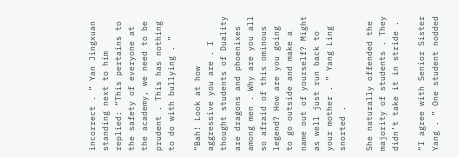incorrect . ” Yan Jingxuan standing next to him replied: “This pertains to the safety of everyone at the academy, we need to be prudent . This has nothing to do with bullying . ”

“Bah! Look at how aggressive you are . I thought students of Duality are dragons and phoenixes among men . Why are you all so afraid of this ominous legend? How are you going to go outside and make a name out of yourself? Might as well just run back to your mother . ” Yang Ling snorted .

She naturally offended the majority of students . They didn’t take it in stride .

“I agree with Senior Sister Yang . ” One student nodded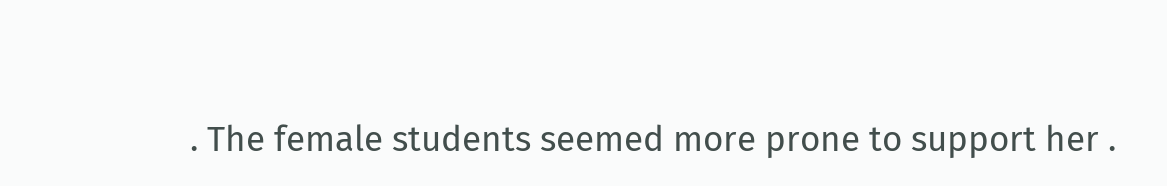. The female students seemed more prone to support her .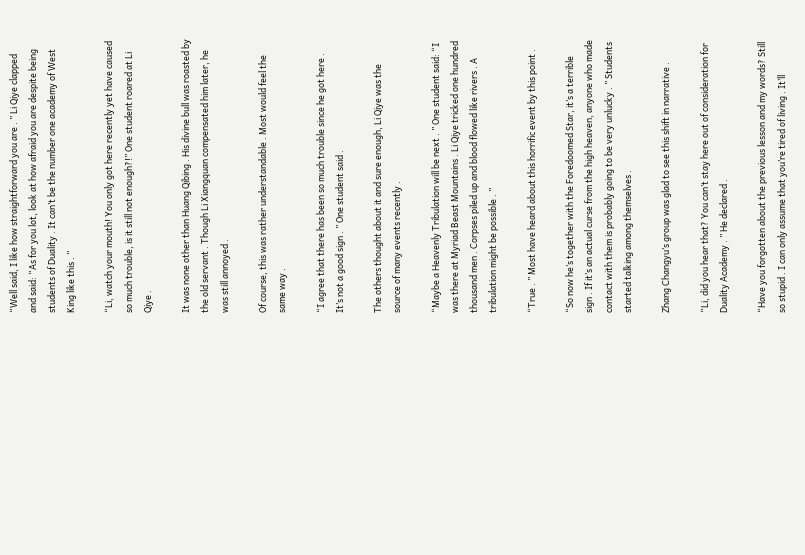“Well said, I like how straightforward you are . ” Li Qiye clapped and said: “As for you lot, look at how afraid you are despite being students of Duality . It can’t be the number one academy of West King like this . ”

“Li, watch your mouth! You only got here recently yet have caused so much trouble, is it still not enough?!” One student roared at Li Qiye .

It was none other than Huang Qibing . His divine bull was roasted by the old servant . Though Li Xiangquan compensated him later, he was still annoyed .

Of course, this was rather understandable . Most would feel the same way .

“I agree that there has been so much trouble since he got here . It’s not a good sign . ” One student said .

The others thought about it and sure enough, Li Qiye was the source of many events recently .

“Maybe a Heavenly Tribulation will be next . ” One student said: “I was there at Myriad Beast Mountains . Li Qiye tricked one hundred thousand men . Corpses piled up and blood flowed like rivers . A tribulation might be possible . ”

“True . ” Most have heard about this horrific event by this point .

“So now he’s together with the Foredoomed Star, it’s a terrible sign . If it’s an actual curse from the high heaven, anyone who made contact with them is probably going to be very unlucky . ” Students started talking among themselves .

Zhang Changyu’s group was glad to see this shift in narrative .

“Li, did you hear that? You can’t stay here out of consideration for Duality Academy . ” He declared .

“Have you forgotten about the previous lesson and my words? Still so stupid . I can only assume that you’re tired of living . It’ll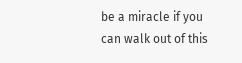be a miracle if you can walk out of this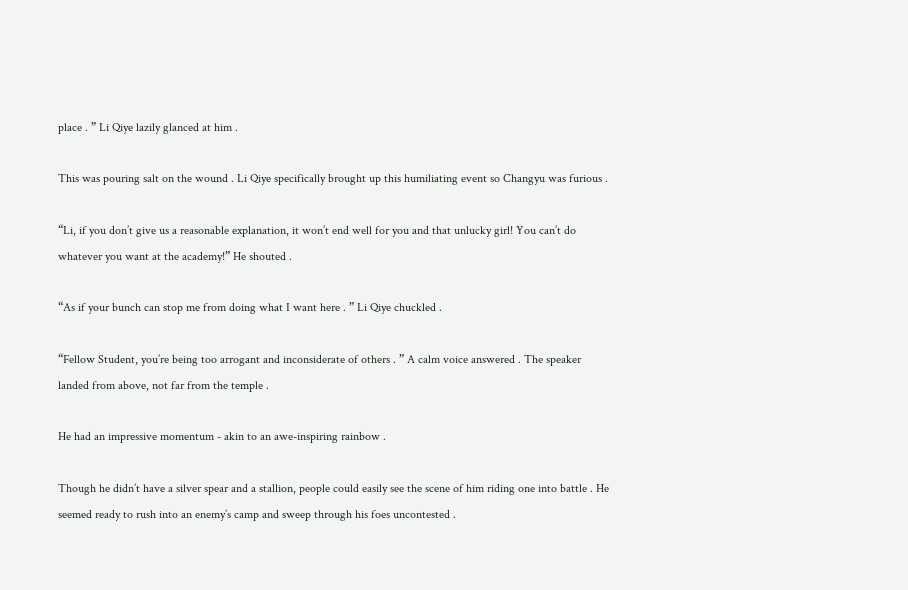place . ” Li Qiye lazily glanced at him .

This was pouring salt on the wound . Li Qiye specifically brought up this humiliating event so Changyu was furious .

“Li, if you don’t give us a reasonable explanation, it won’t end well for you and that unlucky girl! You can’t do whatever you want at the academy!” He shouted .

“As if your bunch can stop me from doing what I want here . ” Li Qiye chuckled .

“Fellow Student, you’re being too arrogant and inconsiderate of others . ” A calm voice answered . The speaker landed from above, not far from the temple .

He had an impressive momentum - akin to an awe-inspiring rainbow .

Though he didn’t have a silver spear and a stallion, people could easily see the scene of him riding one into battle . He seemed ready to rush into an enemy’s camp and sweep through his foes uncontested .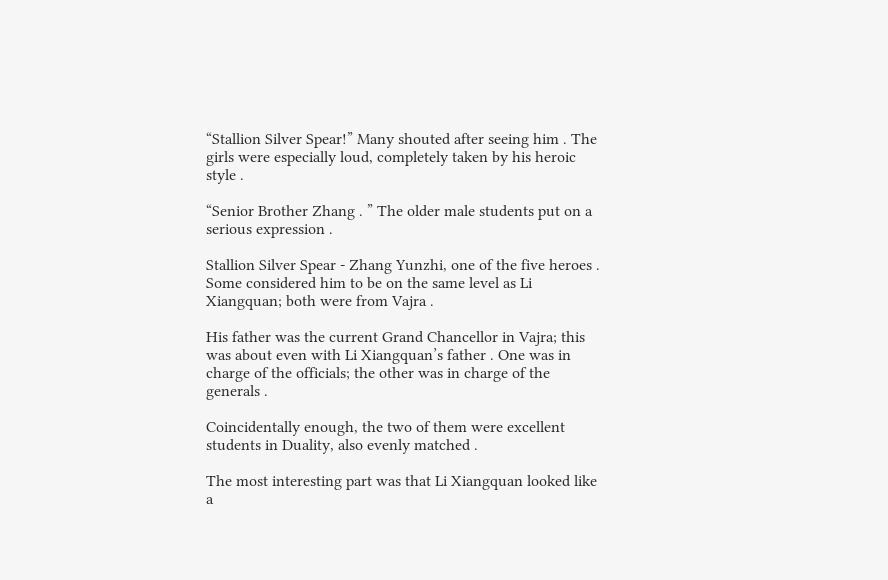“Stallion Silver Spear!” Many shouted after seeing him . The girls were especially loud, completely taken by his heroic style .

“Senior Brother Zhang . ” The older male students put on a serious expression .

Stallion Silver Spear - Zhang Yunzhi, one of the five heroes . Some considered him to be on the same level as Li Xiangquan; both were from Vajra .

His father was the current Grand Chancellor in Vajra; this was about even with Li Xiangquan’s father . One was in charge of the officials; the other was in charge of the generals .

Coincidentally enough, the two of them were excellent students in Duality, also evenly matched .

The most interesting part was that Li Xiangquan looked like a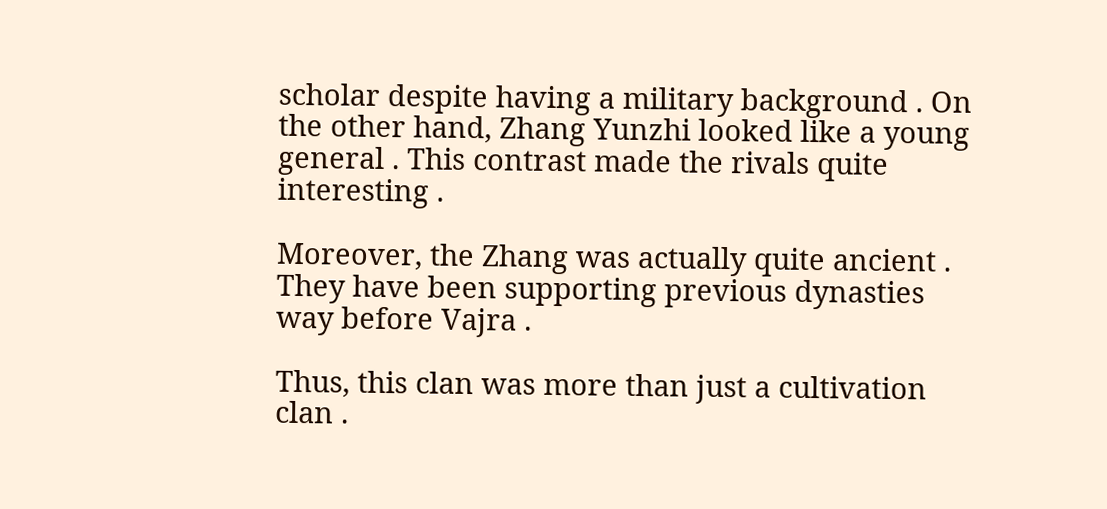scholar despite having a military background . On the other hand, Zhang Yunzhi looked like a young general . This contrast made the rivals quite interesting .

Moreover, the Zhang was actually quite ancient . They have been supporting previous dynasties way before Vajra .

Thus, this clan was more than just a cultivation clan .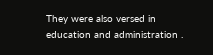They were also versed in education and administration .